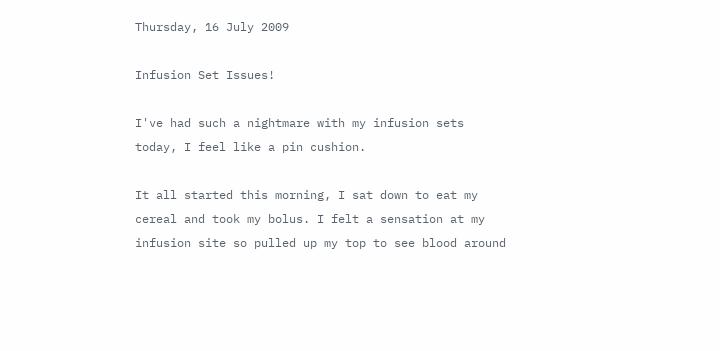Thursday, 16 July 2009

Infusion Set Issues!

I've had such a nightmare with my infusion sets today, I feel like a pin cushion.

It all started this morning, I sat down to eat my cereal and took my bolus. I felt a sensation at my infusion site so pulled up my top to see blood around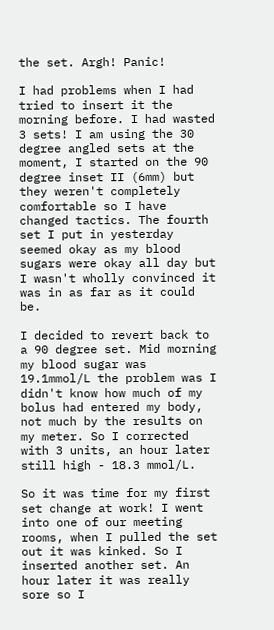the set. Argh! Panic!

I had problems when I had tried to insert it the morning before. I had wasted 3 sets! I am using the 30 degree angled sets at the moment, I started on the 90 degree inset II (6mm) but they weren't completely comfortable so I have changed tactics. The fourth set I put in yesterday seemed okay as my blood sugars were okay all day but I wasn't wholly convinced it was in as far as it could be.

I decided to revert back to a 90 degree set. Mid morning my blood sugar was 19.1mmol/L the problem was I didn't know how much of my bolus had entered my body, not much by the results on my meter. So I corrected with 3 units, an hour later still high - 18.3 mmol/L.

So it was time for my first set change at work! I went into one of our meeting rooms, when I pulled the set out it was kinked. So I inserted another set. An hour later it was really sore so I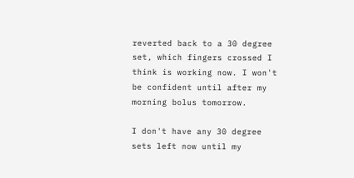reverted back to a 30 degree set, which fingers crossed I think is working now. I won't be confident until after my morning bolus tomorrow.

I don't have any 30 degree sets left now until my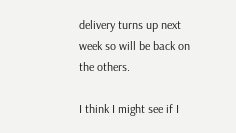delivery turns up next week so will be back on the others.

I think I might see if I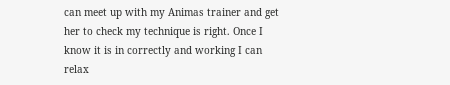can meet up with my Animas trainer and get her to check my technique is right. Once I know it is in correctly and working I can relax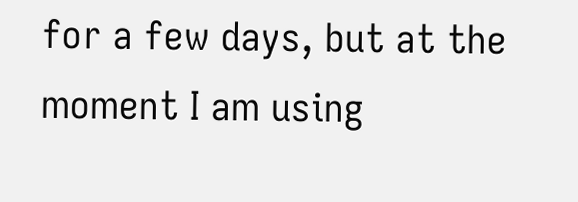for a few days, but at the moment I am using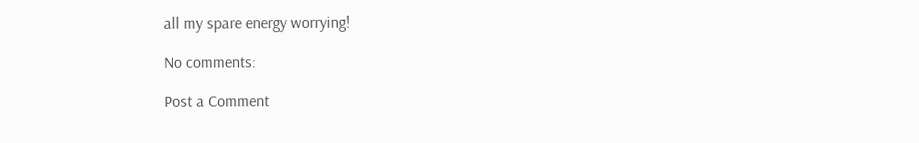all my spare energy worrying!

No comments:

Post a Comment